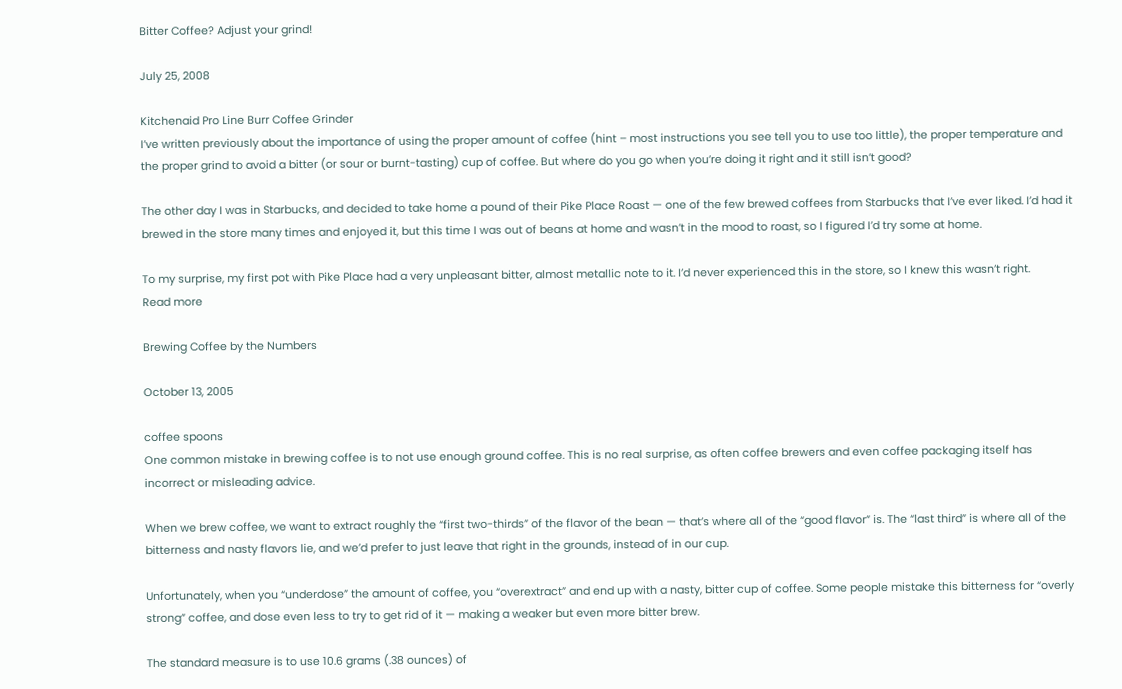Bitter Coffee? Adjust your grind!

July 25, 2008

Kitchenaid Pro Line Burr Coffee Grinder
I’ve written previously about the importance of using the proper amount of coffee (hint – most instructions you see tell you to use too little), the proper temperature and the proper grind to avoid a bitter (or sour or burnt-tasting) cup of coffee. But where do you go when you’re doing it right and it still isn’t good?

The other day I was in Starbucks, and decided to take home a pound of their Pike Place Roast — one of the few brewed coffees from Starbucks that I’ve ever liked. I’d had it brewed in the store many times and enjoyed it, but this time I was out of beans at home and wasn’t in the mood to roast, so I figured I’d try some at home.

To my surprise, my first pot with Pike Place had a very unpleasant bitter, almost metallic note to it. I’d never experienced this in the store, so I knew this wasn’t right.
Read more

Brewing Coffee by the Numbers

October 13, 2005

coffee spoons
One common mistake in brewing coffee is to not use enough ground coffee. This is no real surprise, as often coffee brewers and even coffee packaging itself has incorrect or misleading advice.

When we brew coffee, we want to extract roughly the “first two-thirds” of the flavor of the bean — that’s where all of the “good flavor” is. The “last third” is where all of the bitterness and nasty flavors lie, and we’d prefer to just leave that right in the grounds, instead of in our cup.

Unfortunately, when you “underdose” the amount of coffee, you “overextract” and end up with a nasty, bitter cup of coffee. Some people mistake this bitterness for “overly strong” coffee, and dose even less to try to get rid of it — making a weaker but even more bitter brew.

The standard measure is to use 10.6 grams (.38 ounces) of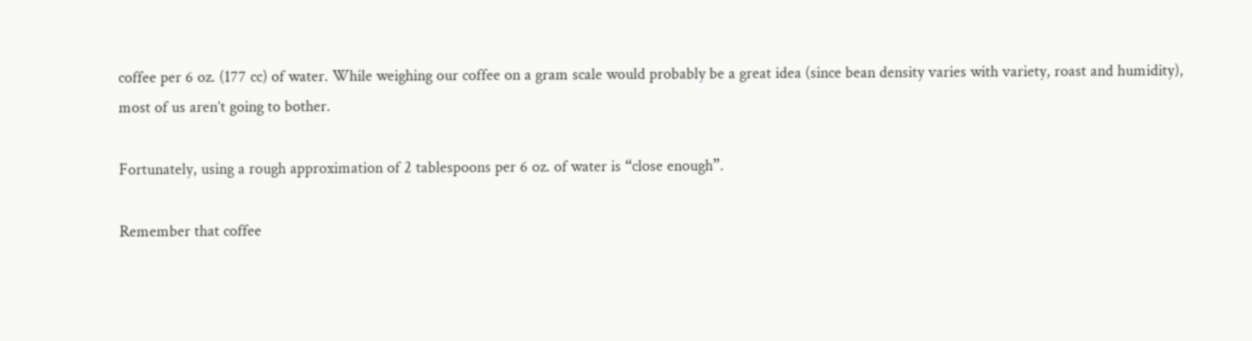coffee per 6 oz. (177 cc) of water. While weighing our coffee on a gram scale would probably be a great idea (since bean density varies with variety, roast and humidity), most of us aren’t going to bother.

Fortunately, using a rough approximation of 2 tablespoons per 6 oz. of water is “close enough”.

Remember that coffee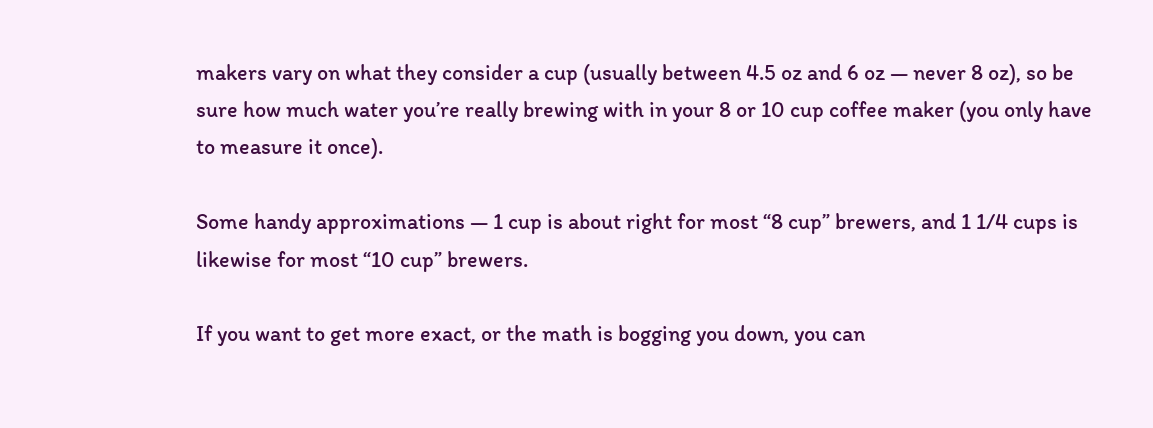makers vary on what they consider a cup (usually between 4.5 oz and 6 oz — never 8 oz), so be sure how much water you’re really brewing with in your 8 or 10 cup coffee maker (you only have to measure it once).

Some handy approximations — 1 cup is about right for most “8 cup” brewers, and 1 1/4 cups is likewise for most “10 cup” brewers.

If you want to get more exact, or the math is bogging you down, you can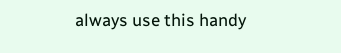always use this handy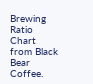Brewing Ratio Chart from Black Bear Coffee.